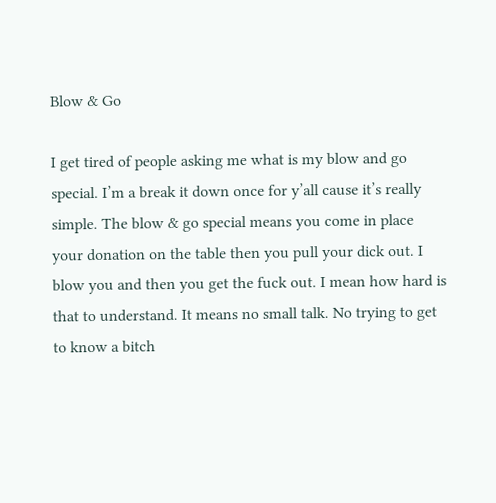Blow & Go

I get tired of people asking me what is my blow and go special. I’m a break it down once for y’all cause it’s really simple. The blow & go special means you come in place your donation on the table then you pull your dick out. I blow you and then you get the fuck out. I mean how hard is that to understand. It means no small talk. No trying to get to know a bitch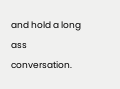and hold a long ass conversation.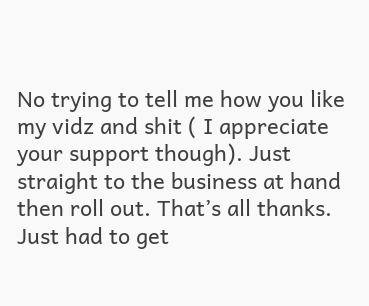No trying to tell me how you like my vidz and shit ( I appreciate your support though). Just straight to the business at hand then roll out. That’s all thanks. Just had to get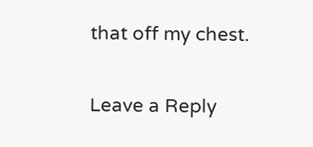that off my chest.

Leave a Reply